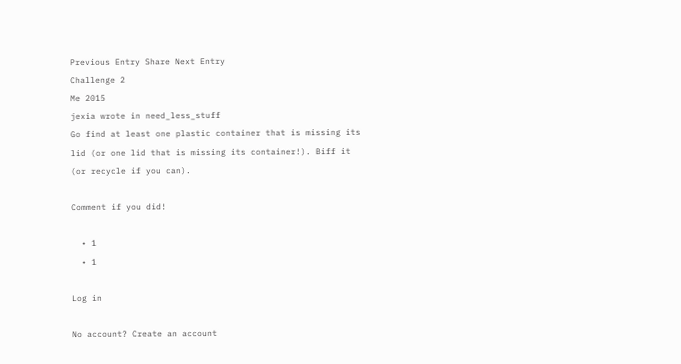Previous Entry Share Next Entry
Challenge 2
Me 2015
jexia wrote in need_less_stuff
Go find at least one plastic container that is missing its lid (or one lid that is missing its container!). Biff it (or recycle if you can).

Comment if you did!

  • 1
  • 1

Log in

No account? Create an account